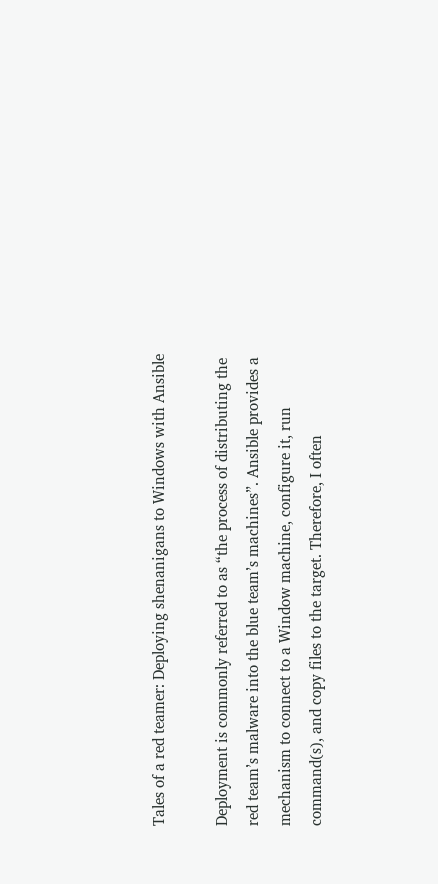Tales of a red teamer: Deploying shenanigans to Windows with Ansible

Deployment is commonly referred to as “the process of distributing the red team’s malware into the blue team’s machines”. Ansible provides a mechanism to connect to a Window machine, configure it, run command(s), and copy files to the target. Therefore, I often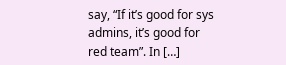say, “If it’s good for sys admins, it’s good for red team”. In […]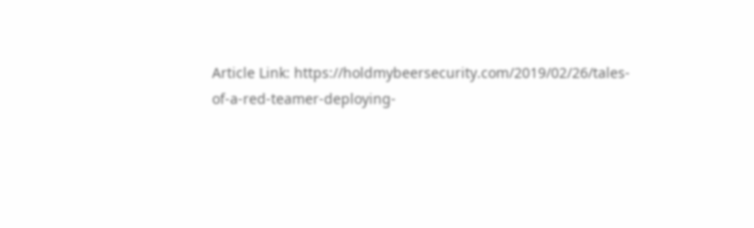Article Link: https://holdmybeersecurity.com/2019/02/26/tales-of-a-red-teamer-deploying-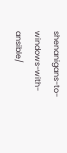shenanigans-to-windows-with-ansible/